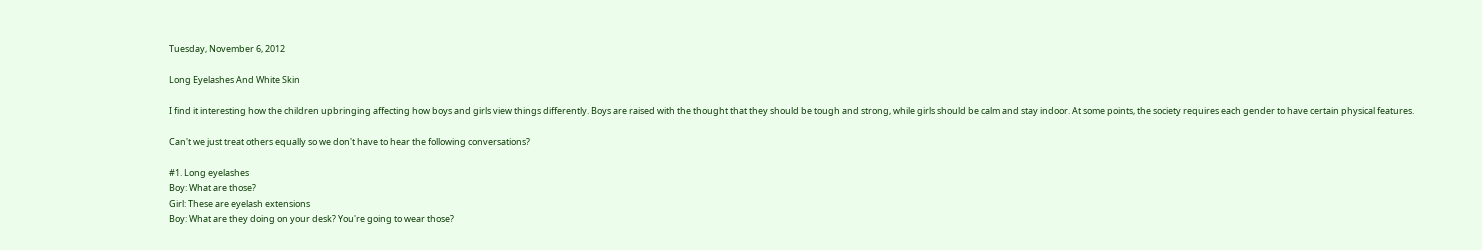Tuesday, November 6, 2012

Long Eyelashes And White Skin

I find it interesting how the children upbringing affecting how boys and girls view things differently. Boys are raised with the thought that they should be tough and strong, while girls should be calm and stay indoor. At some points, the society requires each gender to have certain physical features.

Can't we just treat others equally so we don't have to hear the following conversations?

#1. Long eyelashes
Boy: What are those?
Girl: These are eyelash extensions
Boy: What are they doing on your desk? You're going to wear those?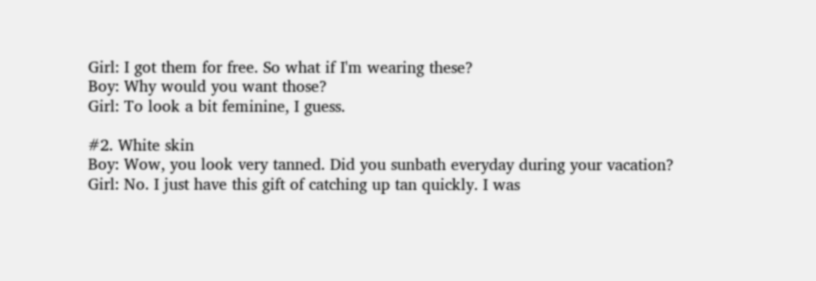Girl: I got them for free. So what if I'm wearing these?
Boy: Why would you want those?
Girl: To look a bit feminine, I guess.

#2. White skin
Boy: Wow, you look very tanned. Did you sunbath everyday during your vacation?
Girl: No. I just have this gift of catching up tan quickly. I was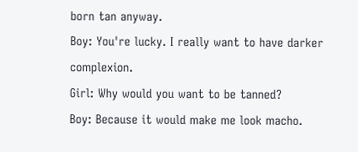born tan anyway.
Boy: You're lucky. I really want to have darker complexion.
Girl: Why would you want to be tanned?
Boy: Because it would make me look macho.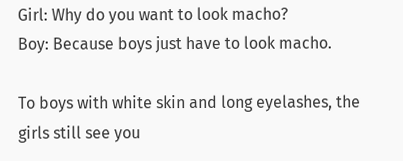Girl: Why do you want to look macho?
Boy: Because boys just have to look macho.

To boys with white skin and long eyelashes, the girls still see you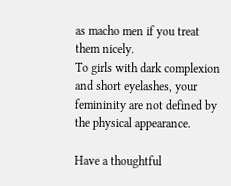as macho men if you treat them nicely.
To girls with dark complexion and short eyelashes, your femininity are not defined by the physical appearance.

Have a thoughtful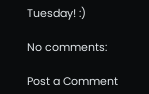Tuesday! :)

No comments:

Post a Comment